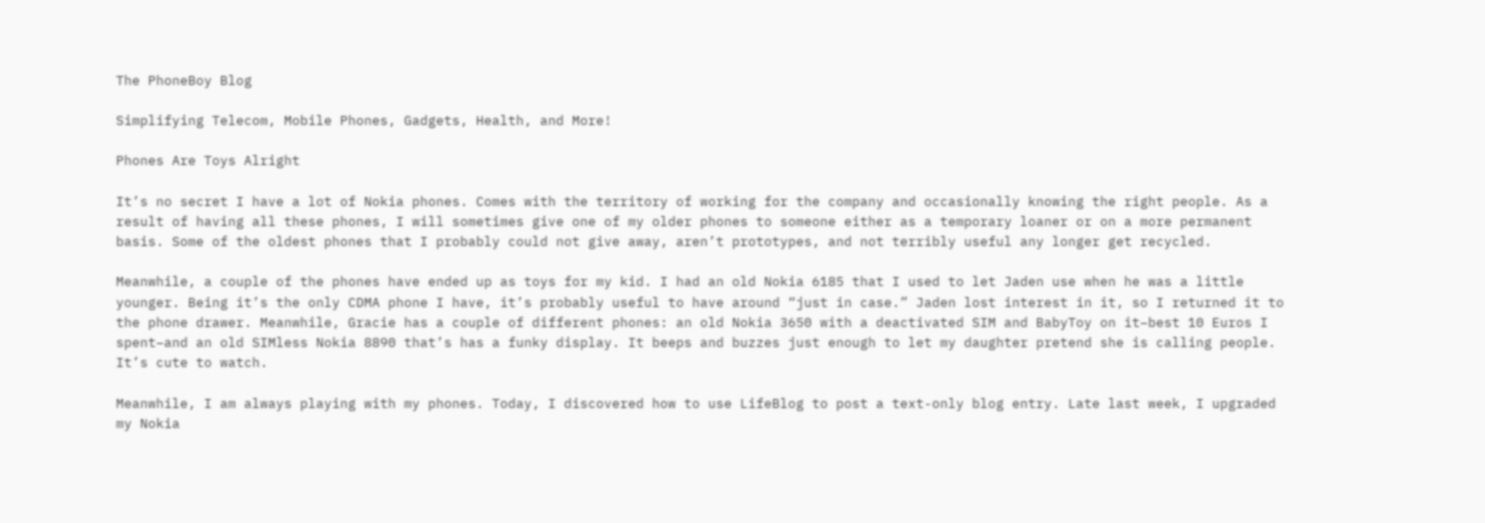The PhoneBoy Blog

Simplifying Telecom, Mobile Phones, Gadgets, Health, and More!

Phones Are Toys Alright

It’s no secret I have a lot of Nokia phones. Comes with the territory of working for the company and occasionally knowing the right people. As a result of having all these phones, I will sometimes give one of my older phones to someone either as a temporary loaner or on a more permanent basis. Some of the oldest phones that I probably could not give away, aren’t prototypes, and not terribly useful any longer get recycled.

Meanwhile, a couple of the phones have ended up as toys for my kid. I had an old Nokia 6185 that I used to let Jaden use when he was a little younger. Being it’s the only CDMA phone I have, it’s probably useful to have around “just in case.” Jaden lost interest in it, so I returned it to the phone drawer. Meanwhile, Gracie has a couple of different phones: an old Nokia 3650 with a deactivated SIM and BabyToy on it–best 10 Euros I spent–and an old SIMless Nokia 8890 that’s has a funky display. It beeps and buzzes just enough to let my daughter pretend she is calling people. It’s cute to watch.

Meanwhile, I am always playing with my phones. Today, I discovered how to use LifeBlog to post a text-only blog entry. Late last week, I upgraded my Nokia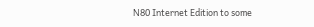N80 Internet Edition to some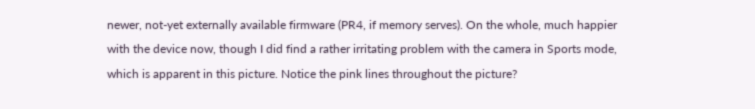newer, not-yet externally available firmware (PR4, if memory serves). On the whole, much happier with the device now, though I did find a rather irritating problem with the camera in Sports mode, which is apparent in this picture. Notice the pink lines throughout the picture?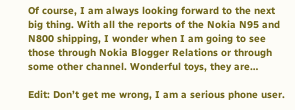Of course, I am always looking forward to the next big thing. With all the reports of the Nokia N95 and N800 shipping, I wonder when I am going to see those through Nokia Blogger Relations or through some other channel. Wonderful toys, they are…

Edit: Don’t get me wrong, I am a serious phone user.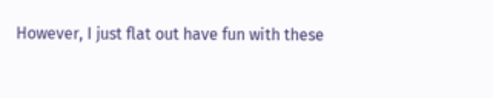However, I just flat out have fun with these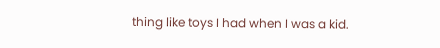thing like toys I had when I was a kid.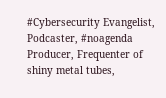#Cybersecurity Evangelist, Podcaster, #noagenda Producer, Frequenter of shiny metal tubes,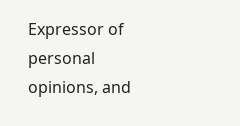Expressor of personal opinions, and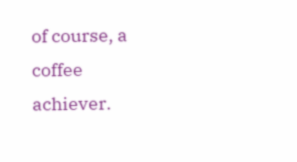of course, a coffee achiever.